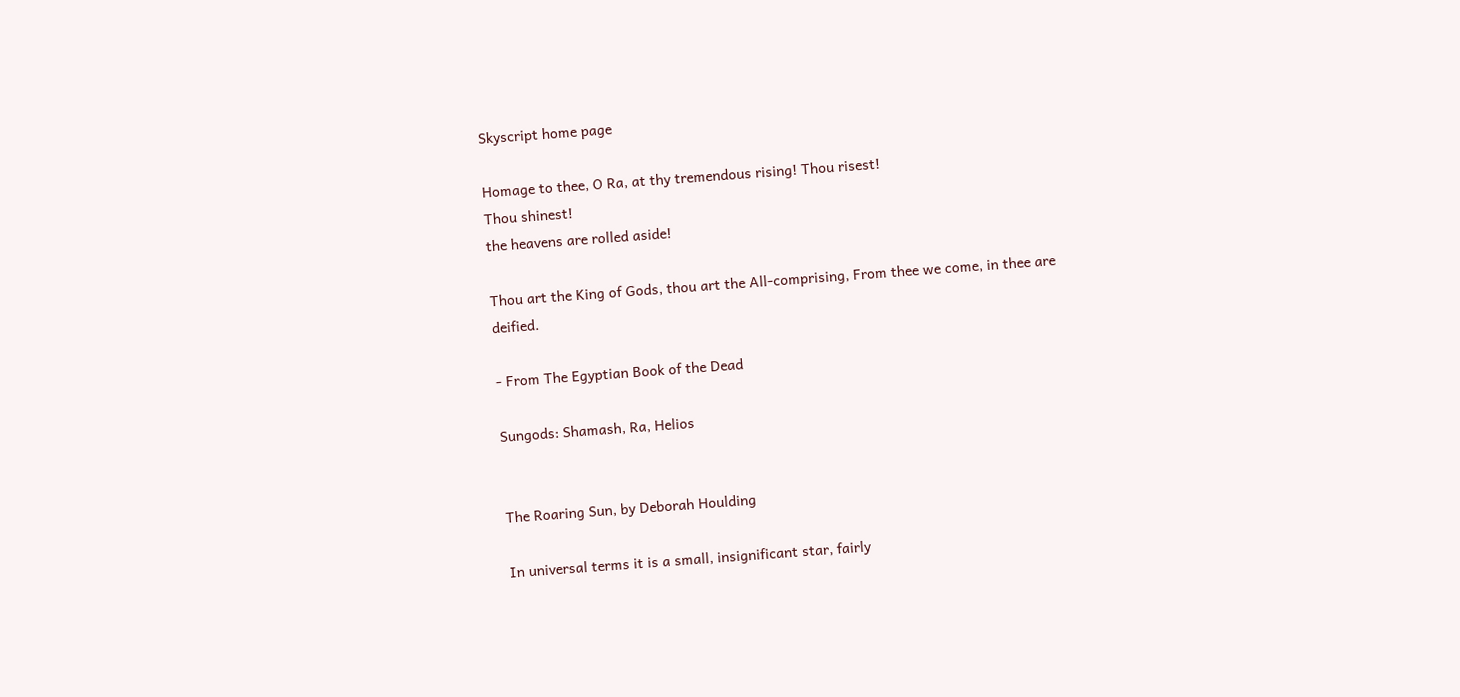Skyscript home page

Homage to thee, O Ra, at thy tremendous rising! Thou risest!
Thou shinest!
the heavens are rolled aside!

Thou art the King of Gods, thou art the All-comprising, From thee we come, in thee are deified.

- From The Egyptian Book of the Dead

Sungods: Shamash, Ra, Helios


The Roaring Sun, by Deborah Houlding

In universal terms it is a small, insignificant star, fairly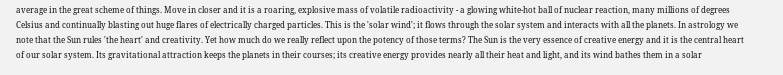average in the great scheme of things. Move in closer and it is a roaring, explosive mass of volatile radioactivity - a glowing white-hot ball of nuclear reaction, many millions of degrees Celsius and continually blasting out huge flares of electrically charged particles. This is the 'solar wind'; it flows through the solar system and interacts with all the planets. In astrology we note that the Sun rules 'the heart' and creativity. Yet how much do we really reflect upon the potency of those terms? The Sun is the very essence of creative energy and it is the central heart of our solar system. Its gravitational attraction keeps the planets in their courses; its creative energy provides nearly all their heat and light, and its wind bathes them in a solar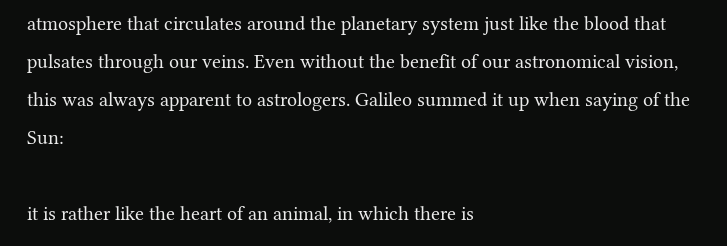atmosphere that circulates around the planetary system just like the blood that pulsates through our veins. Even without the benefit of our astronomical vision, this was always apparent to astrologers. Galileo summed it up when saying of the Sun:

it is rather like the heart of an animal, in which there is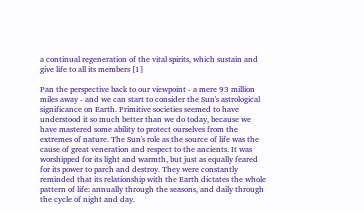a continual regeneration of the vital spirits, which sustain and give life to all its members [1]

Pan the perspective back to our viewpoint - a mere 93 million miles away - and we can start to consider the Sun's astrological significance on Earth. Primitive societies seemed to have understood it so much better than we do today, because we have mastered some ability to protect ourselves from the extremes of nature. The Sun's role as the source of life was the cause of great veneration and respect to the ancients. It was worshipped for its light and warmth, but just as equally feared for its power to parch and destroy. They were constantly reminded that its relationship with the Earth dictates the whole pattern of life: annually through the seasons, and daily through the cycle of night and day.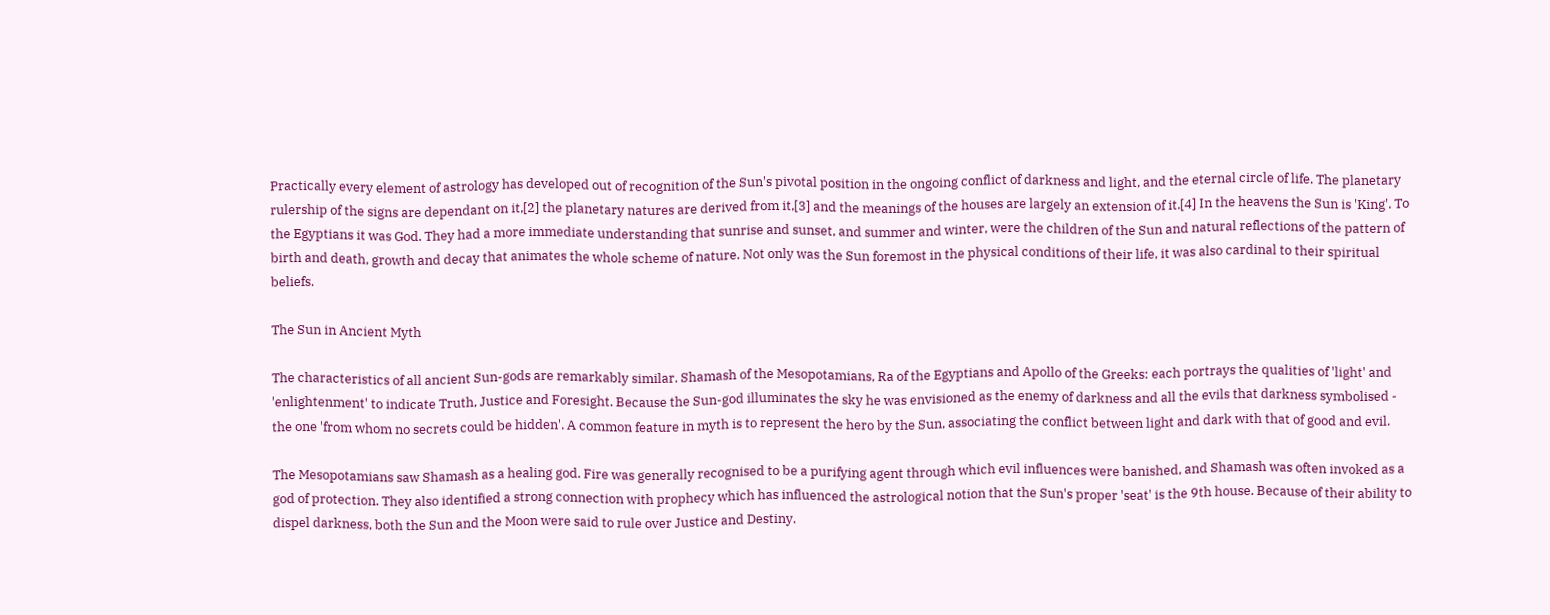Practically every element of astrology has developed out of recognition of the Sun's pivotal position in the ongoing conflict of darkness and light, and the eternal circle of life. The planetary rulership of the signs are dependant on it,[2] the planetary natures are derived from it,[3] and the meanings of the houses are largely an extension of it.[4] In the heavens the Sun is 'King'. To the Egyptians it was God. They had a more immediate understanding that sunrise and sunset, and summer and winter, were the children of the Sun and natural reflections of the pattern of birth and death, growth and decay that animates the whole scheme of nature. Not only was the Sun foremost in the physical conditions of their life, it was also cardinal to their spiritual beliefs.

The Sun in Ancient Myth

The characteristics of all ancient Sun-gods are remarkably similar. Shamash of the Mesopotamians, Ra of the Egyptians and Apollo of the Greeks: each portrays the qualities of 'light' and 'enlightenment' to indicate Truth, Justice and Foresight. Because the Sun-god illuminates the sky he was envisioned as the enemy of darkness and all the evils that darkness symbolised - the one 'from whom no secrets could be hidden'. A common feature in myth is to represent the hero by the Sun, associating the conflict between light and dark with that of good and evil.

The Mesopotamians saw Shamash as a healing god. Fire was generally recognised to be a purifying agent through which evil influences were banished, and Shamash was often invoked as a god of protection. They also identified a strong connection with prophecy which has influenced the astrological notion that the Sun's proper 'seat' is the 9th house. Because of their ability to dispel darkness, both the Sun and the Moon were said to rule over Justice and Destiny.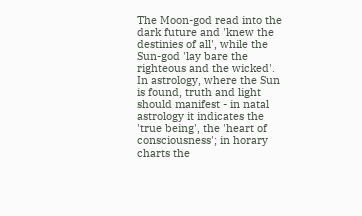The Moon-god read into the dark future and 'knew the destinies of all', while the Sun-god 'lay bare the righteous and the wicked'. In astrology, where the Sun is found, truth and light should manifest - in natal astrology it indicates the 'true being', the 'heart of consciousness'; in horary charts the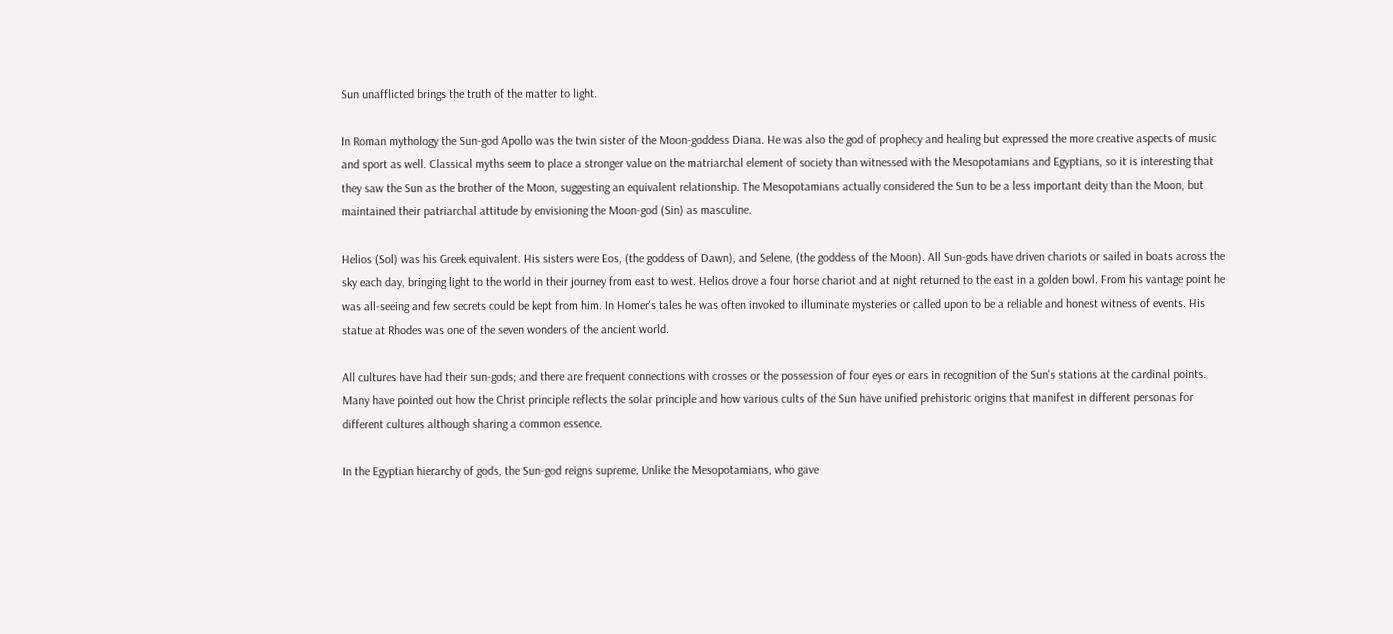Sun unafflicted brings the truth of the matter to light.

In Roman mythology the Sun-god Apollo was the twin sister of the Moon-goddess Diana. He was also the god of prophecy and healing but expressed the more creative aspects of music and sport as well. Classical myths seem to place a stronger value on the matriarchal element of society than witnessed with the Mesopotamians and Egyptians, so it is interesting that they saw the Sun as the brother of the Moon, suggesting an equivalent relationship. The Mesopotamians actually considered the Sun to be a less important deity than the Moon, but maintained their patriarchal attitude by envisioning the Moon-god (Sin) as masculine.

Helios (Sol) was his Greek equivalent. His sisters were Eos, (the goddess of Dawn), and Selene, (the goddess of the Moon). All Sun-gods have driven chariots or sailed in boats across the sky each day, bringing light to the world in their journey from east to west. Helios drove a four horse chariot and at night returned to the east in a golden bowl. From his vantage point he was all-seeing and few secrets could be kept from him. In Homer's tales he was often invoked to illuminate mysteries or called upon to be a reliable and honest witness of events. His statue at Rhodes was one of the seven wonders of the ancient world.

All cultures have had their sun-gods; and there are frequent connections with crosses or the possession of four eyes or ears in recognition of the Sun's stations at the cardinal points. Many have pointed out how the Christ principle reflects the solar principle and how various cults of the Sun have unified prehistoric origins that manifest in different personas for different cultures although sharing a common essence.

In the Egyptian hierarchy of gods, the Sun-god reigns supreme. Unlike the Mesopotamians, who gave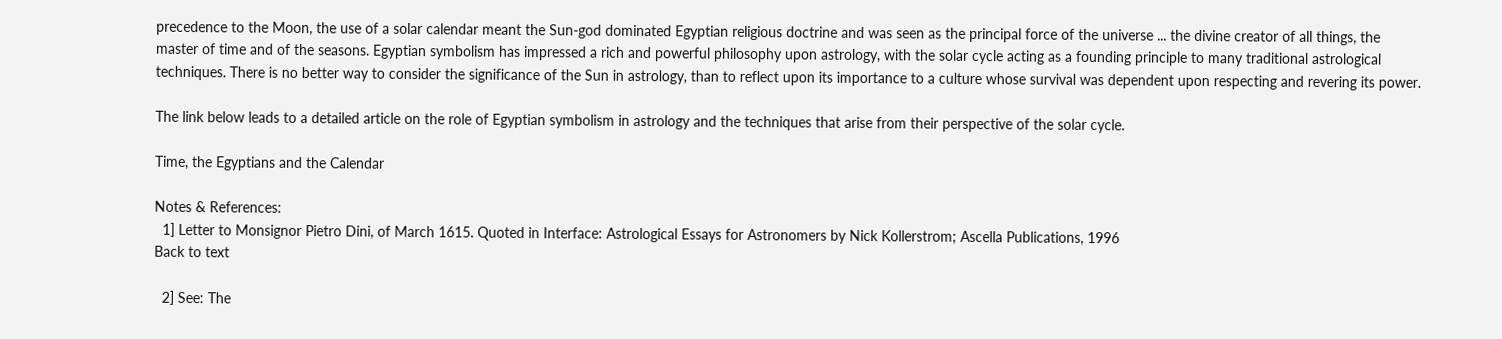precedence to the Moon, the use of a solar calendar meant the Sun-god dominated Egyptian religious doctrine and was seen as the principal force of the universe ... the divine creator of all things, the master of time and of the seasons. Egyptian symbolism has impressed a rich and powerful philosophy upon astrology, with the solar cycle acting as a founding principle to many traditional astrological techniques. There is no better way to consider the significance of the Sun in astrology, than to reflect upon its importance to a culture whose survival was dependent upon respecting and revering its power.

The link below leads to a detailed article on the role of Egyptian symbolism in astrology and the techniques that arise from their perspective of the solar cycle.

Time, the Egyptians and the Calendar

Notes & References:
  1] Letter to Monsignor Pietro Dini, of March 1615. Quoted in Interface: Astrological Essays for Astronomers by Nick Kollerstrom; Ascella Publications, 1996
Back to text

  2] See: The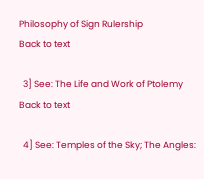Philosophy of Sign Rulership
Back to text

  3] See: The Life and Work of Ptolemy
Back to text

  4] See: Temples of the Sky; The Angles: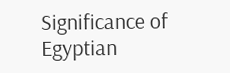Significance of Egyptian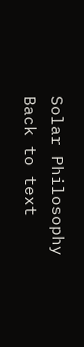Solar Philosophy
Back to text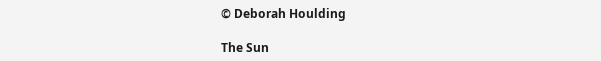© Deborah Houlding

The Sun